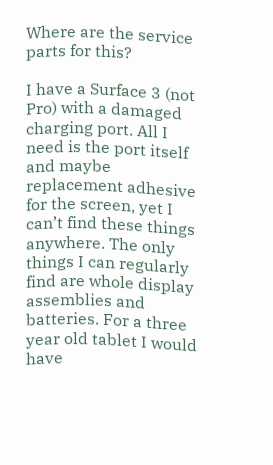Where are the service parts for this?

I have a Surface 3 (not Pro) with a damaged charging port. All I need is the port itself and maybe replacement adhesive for the screen, yet I can’t find these things anywhere. The only things I can regularly find are whole display assemblies and batteries. For a three year old tablet I would have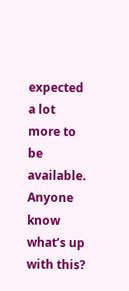expected a lot more to be available. Anyone know what’s up with this?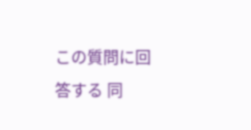この質問に回答する 同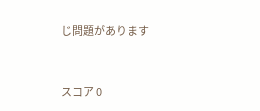じ問題があります


スコア 0